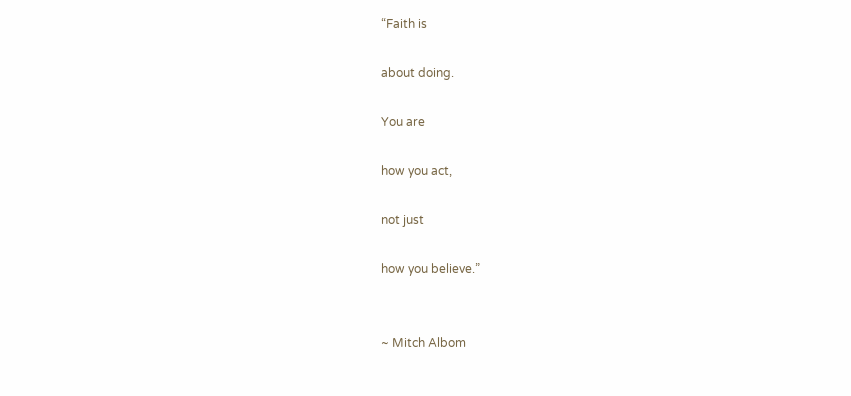“Faith is

about doing.

You are

how you act,

not just

how you believe.”


~ Mitch Albom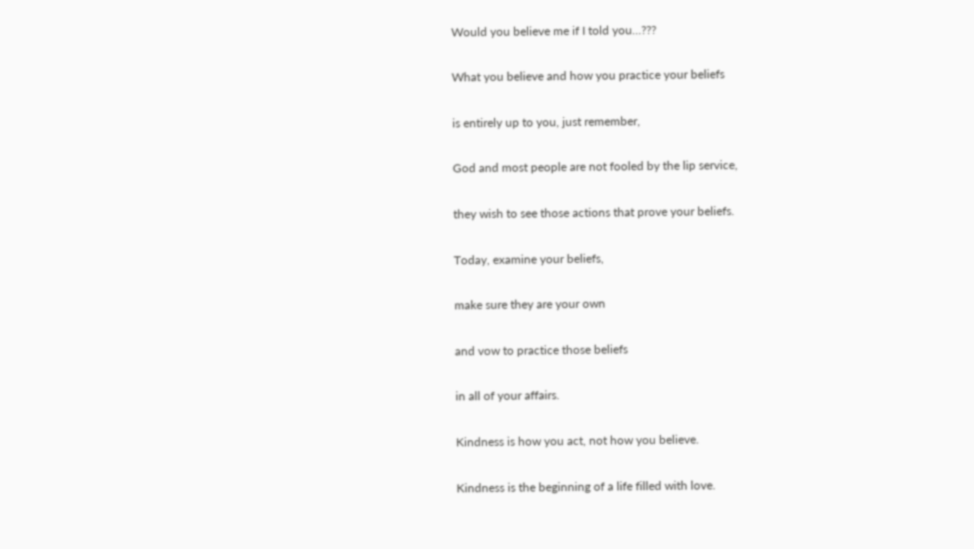Would you believe me if I told you…???

What you believe and how you practice your beliefs

is entirely up to you, just remember,

God and most people are not fooled by the lip service,

they wish to see those actions that prove your beliefs.

Today, examine your beliefs,

make sure they are your own

and vow to practice those beliefs

in all of your affairs.

Kindness is how you act, not how you believe.

Kindness is the beginning of a life filled with love.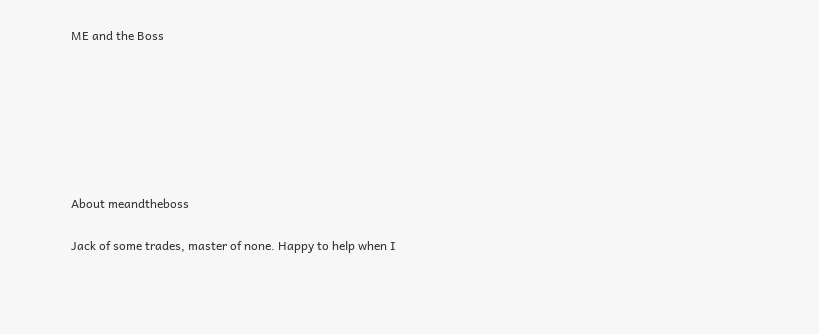ME and the Boss







About meandtheboss

Jack of some trades, master of none. Happy to help when I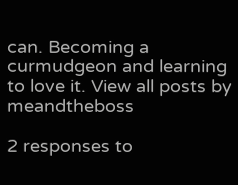can. Becoming a curmudgeon and learning to love it. View all posts by meandtheboss

2 responses to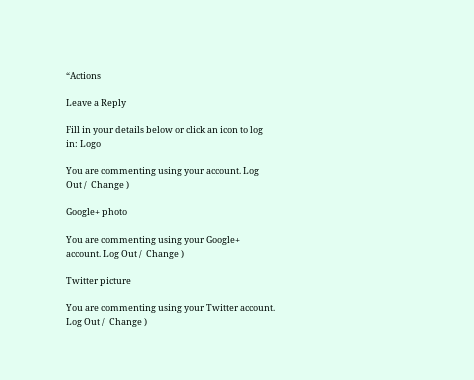“Actions

Leave a Reply

Fill in your details below or click an icon to log in: Logo

You are commenting using your account. Log Out /  Change )

Google+ photo

You are commenting using your Google+ account. Log Out /  Change )

Twitter picture

You are commenting using your Twitter account. Log Out /  Change )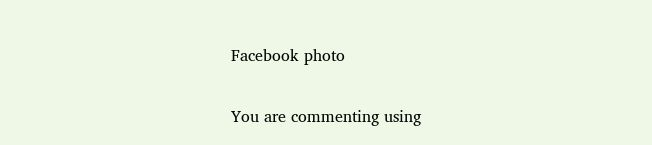Facebook photo

You are commenting using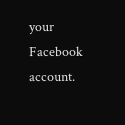your Facebook account.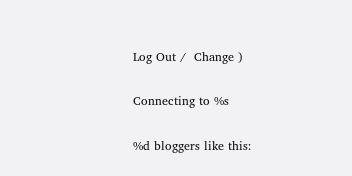Log Out /  Change )

Connecting to %s

%d bloggers like this: